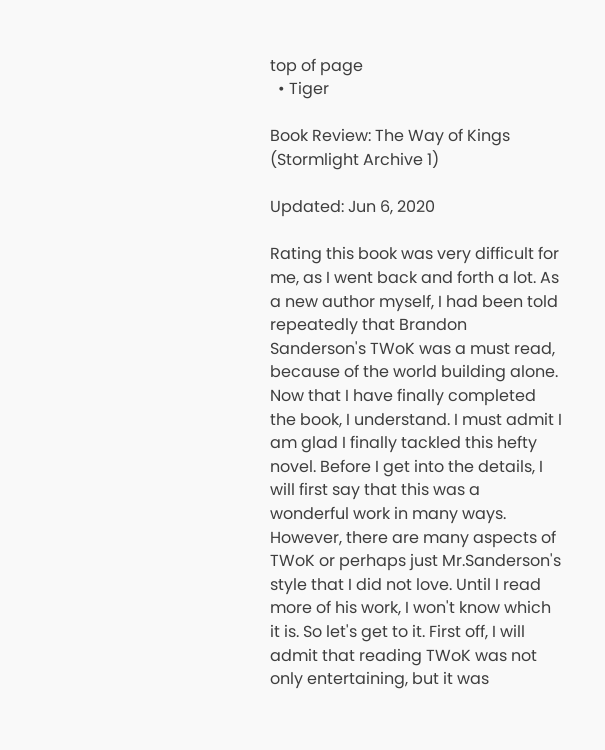top of page
  • Tiger

Book Review: The Way of Kings (Stormlight Archive 1)

Updated: Jun 6, 2020

Rating this book was very difficult for me, as I went back and forth a lot. As a new author myself, I had been told repeatedly that Brandon Sanderson's TWoK was a must read, because of the world building alone. Now that I have finally completed the book, I understand. I must admit I am glad I finally tackled this hefty novel. Before I get into the details, I will first say that this was a wonderful work in many ways. However, there are many aspects of TWoK or perhaps just Mr.Sanderson's style that I did not love. Until I read more of his work, I won't know which it is. So let's get to it. First off, I will admit that reading TWoK was not only entertaining, but it was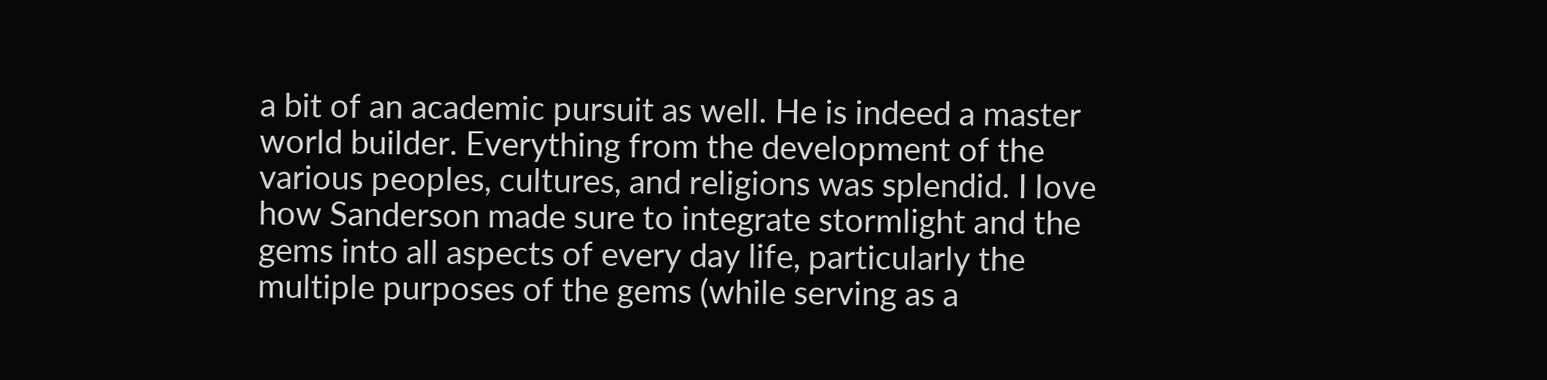a bit of an academic pursuit as well. He is indeed a master world builder. Everything from the development of the various peoples, cultures, and religions was splendid. I love how Sanderson made sure to integrate stormlight and the gems into all aspects of every day life, particularly the multiple purposes of the gems (while serving as a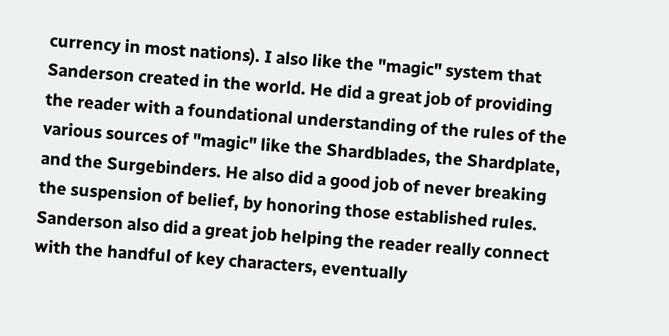currency in most nations). I also like the "magic" system that Sanderson created in the world. He did a great job of providing the reader with a foundational understanding of the rules of the various sources of "magic" like the Shardblades, the Shardplate, and the Surgebinders. He also did a good job of never breaking the suspension of belief, by honoring those established rules. Sanderson also did a great job helping the reader really connect with the handful of key characters, eventually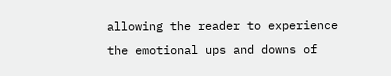allowing the reader to experience the emotional ups and downs of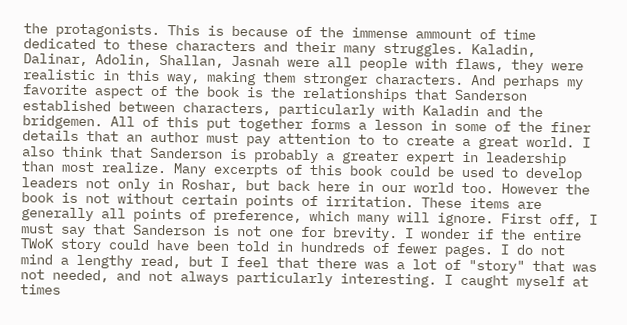the protagonists. This is because of the immense ammount of time dedicated to these characters and their many struggles. Kaladin, Dalinar, Adolin, Shallan, Jasnah were all people with flaws, they were realistic in this way, making them stronger characters. And perhaps my favorite aspect of the book is the relationships that Sanderson established between characters, particularly with Kaladin and the bridgemen. All of this put together forms a lesson in some of the finer details that an author must pay attention to to create a great world. I also think that Sanderson is probably a greater expert in leadership than most realize. Many excerpts of this book could be used to develop leaders not only in Roshar, but back here in our world too. However the book is not without certain points of irritation. These items are generally all points of preference, which many will ignore. First off, I must say that Sanderson is not one for brevity. I wonder if the entire TWoK story could have been told in hundreds of fewer pages. I do not mind a lengthy read, but I feel that there was a lot of "story" that was not needed, and not always particularly interesting. I caught myself at times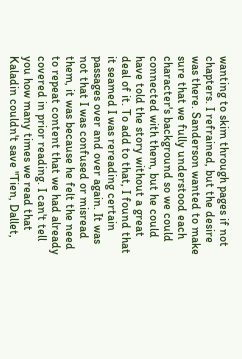wanting to skim through pages if not chapters. I refrained, but the desire was there. Sanderson wanted to make sure that we fully understood each character's background so we could connected with them, but he could have told the story without a great deal of it. To add to that, I found that it seamed I was rereading certain passages over and over again. It was not that I was confused or misread them, it was because he felt the need to repeat content that we had already covered in prior reading. I can't tell you how many times we read that Kaladin couldn't save "Tien, Dallet,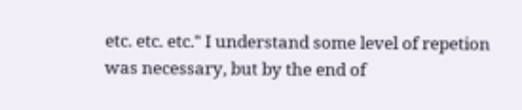etc. etc. etc." I understand some level of repetion was necessary, but by the end of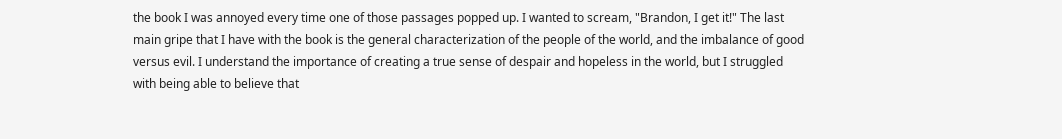the book I was annoyed every time one of those passages popped up. I wanted to scream, "Brandon, I get it!" The last main gripe that I have with the book is the general characterization of the people of the world, and the imbalance of good versus evil. I understand the importance of creating a true sense of despair and hopeless in the world, but I struggled with being able to believe that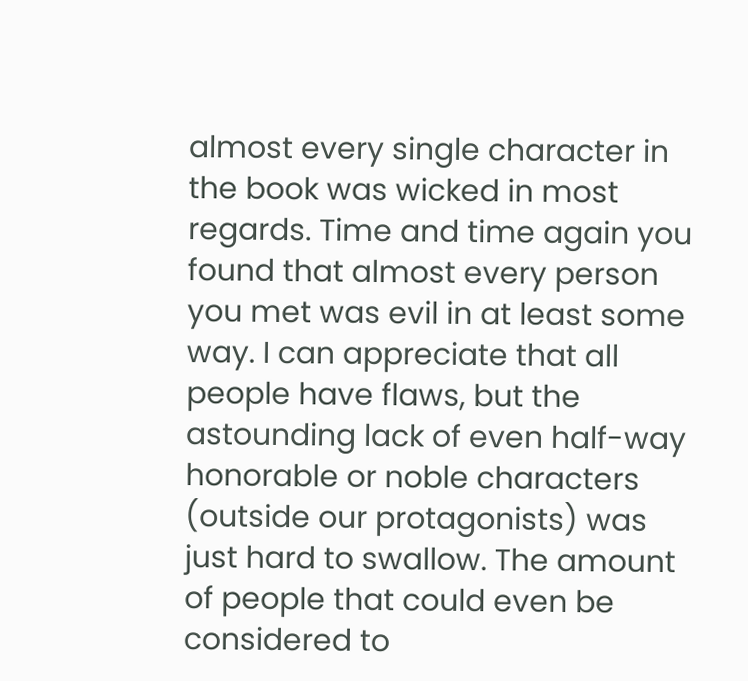almost every single character in the book was wicked in most regards. Time and time again you found that almost every person you met was evil in at least some way. I can appreciate that all people have flaws, but the astounding lack of even half-way honorable or noble characters (outside our protagonists) was just hard to swallow. The amount of people that could even be considered to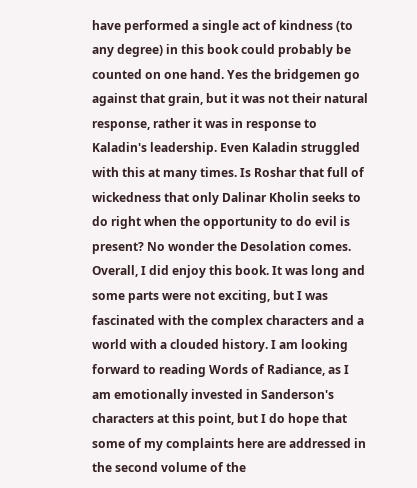have performed a single act of kindness (to any degree) in this book could probably be counted on one hand. Yes the bridgemen go against that grain, but it was not their natural response, rather it was in response to Kaladin's leadership. Even Kaladin struggled with this at many times. Is Roshar that full of wickedness that only Dalinar Kholin seeks to do right when the opportunity to do evil is present? No wonder the Desolation comes. Overall, I did enjoy this book. It was long and some parts were not exciting, but I was fascinated with the complex characters and a world with a clouded history. I am looking forward to reading Words of Radiance, as I am emotionally invested in Sanderson's characters at this point, but I do hope that some of my complaints here are addressed in the second volume of the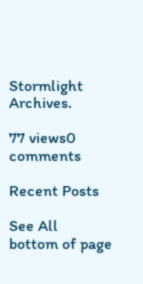Stormlight Archives.

77 views0 comments

Recent Posts

See All
bottom of page